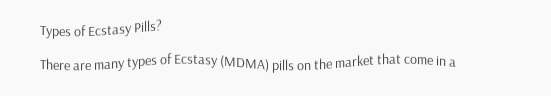Types of Ecstasy Pills?

There are many types of Ecstasy (MDMA) pills on the market that come in a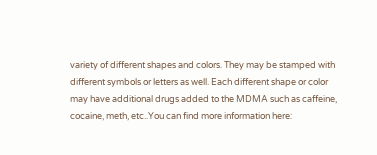variety of different shapes and colors. They may be stamped with different symbols or letters as well. Each different shape or color may have additional drugs added to the MDMA such as caffeine, cocaine, meth, etc..You can find more information here: